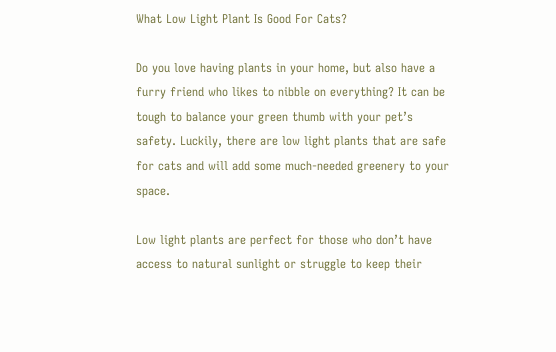What Low Light Plant Is Good For Cats?

Do you love having plants in your home, but also have a furry friend who likes to nibble on everything? It can be tough to balance your green thumb with your pet’s safety. Luckily, there are low light plants that are safe for cats and will add some much-needed greenery to your space.

Low light plants are perfect for those who don’t have access to natural sunlight or struggle to keep their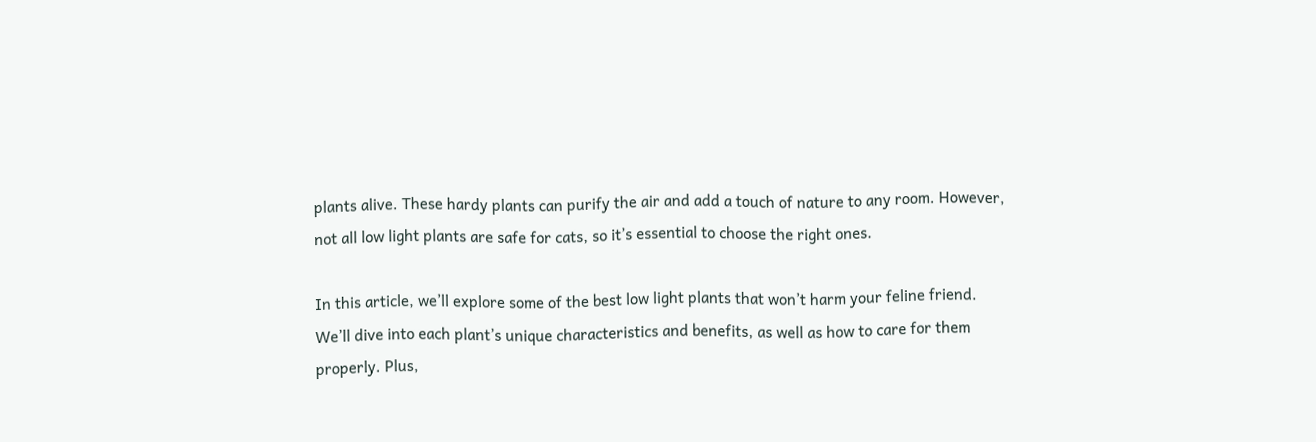plants alive. These hardy plants can purify the air and add a touch of nature to any room. However, not all low light plants are safe for cats, so it’s essential to choose the right ones.

In this article, we’ll explore some of the best low light plants that won’t harm your feline friend. We’ll dive into each plant’s unique characteristics and benefits, as well as how to care for them properly. Plus,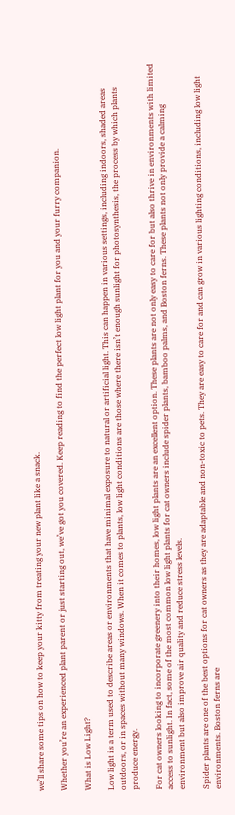we’ll share some tips on how to keep your kitty from treating your new plant like a snack.

Whether you’re an experienced plant parent or just starting out, we’ve got you covered. Keep reading to find the perfect low light plant for you and your furry companion.

What is Low Light?

Low light is a term used to describe areas or environments that have minimal exposure to natural or artificial light. This can happen in various settings, including indoors, shaded areas outdoors, or in spaces without many windows. When it comes to plants, low light conditions are those where there isn’t enough sunlight for photosynthesis, the process by which plants produce energy.

For cat owners looking to incorporate greenery into their homes, low light plants are an excellent option. These plants are not only easy to care for but also thrive in environments with limited access to sunlight. In fact, some of the most common low light plants for cat owners include spider plants, bamboo palms, and Boston ferns. These plants not only provide a calming environment but also improve air quality and reduce stress levels.

Spider plants are one of the best options for cat owners as they are adaptable and non-toxic to pets. They are easy to care for and can grow in various lighting conditions, including low light environments. Boston ferns are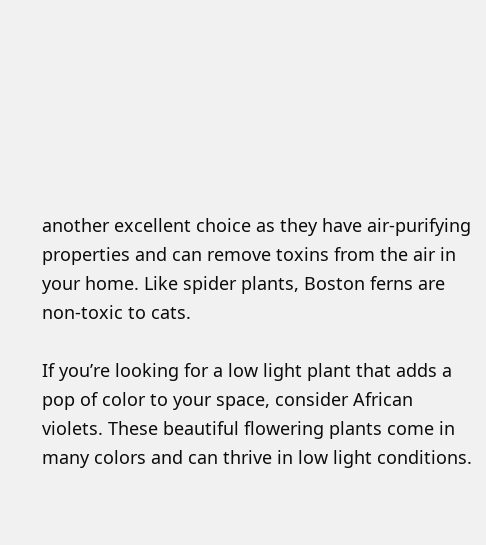another excellent choice as they have air-purifying properties and can remove toxins from the air in your home. Like spider plants, Boston ferns are non-toxic to cats.

If you’re looking for a low light plant that adds a pop of color to your space, consider African violets. These beautiful flowering plants come in many colors and can thrive in low light conditions.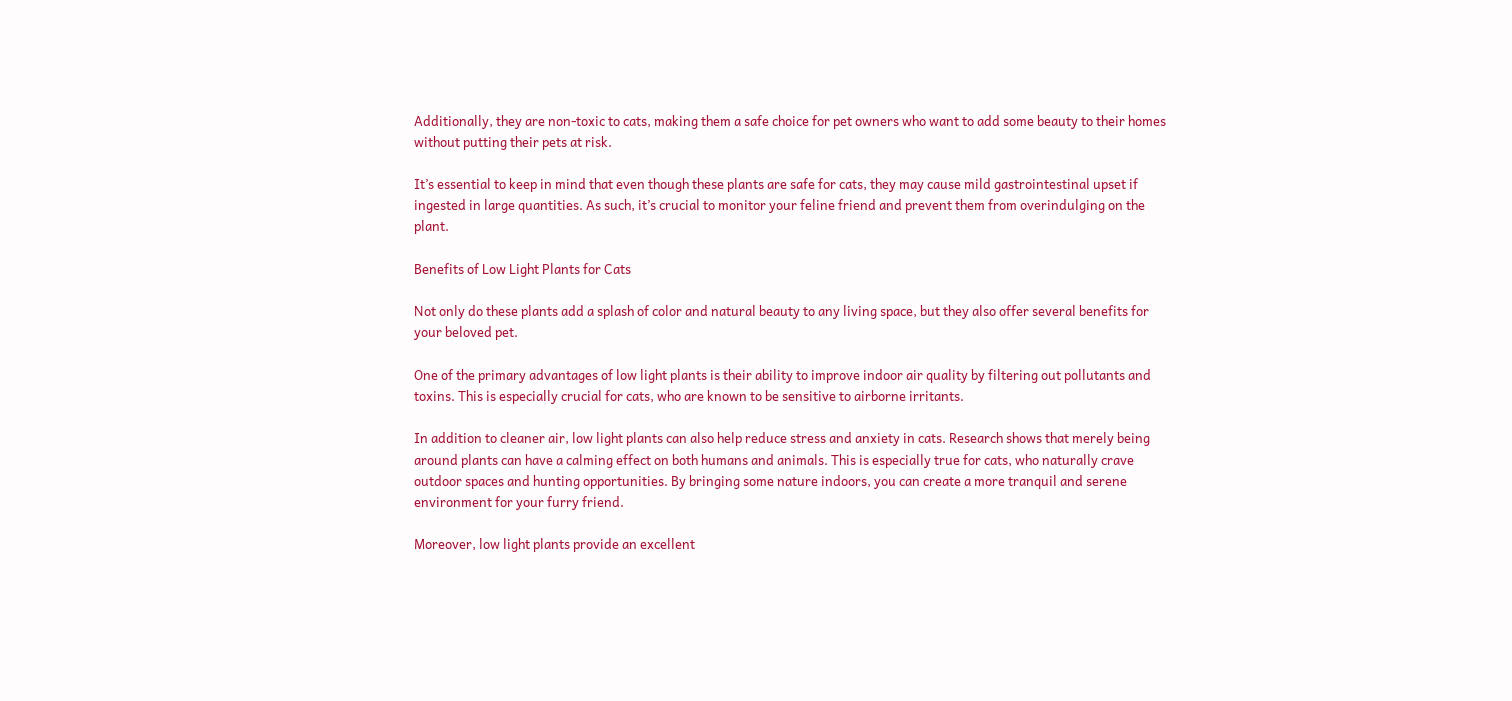Additionally, they are non-toxic to cats, making them a safe choice for pet owners who want to add some beauty to their homes without putting their pets at risk.

It’s essential to keep in mind that even though these plants are safe for cats, they may cause mild gastrointestinal upset if ingested in large quantities. As such, it’s crucial to monitor your feline friend and prevent them from overindulging on the plant.

Benefits of Low Light Plants for Cats

Not only do these plants add a splash of color and natural beauty to any living space, but they also offer several benefits for your beloved pet.

One of the primary advantages of low light plants is their ability to improve indoor air quality by filtering out pollutants and toxins. This is especially crucial for cats, who are known to be sensitive to airborne irritants.

In addition to cleaner air, low light plants can also help reduce stress and anxiety in cats. Research shows that merely being around plants can have a calming effect on both humans and animals. This is especially true for cats, who naturally crave outdoor spaces and hunting opportunities. By bringing some nature indoors, you can create a more tranquil and serene environment for your furry friend.

Moreover, low light plants provide an excellent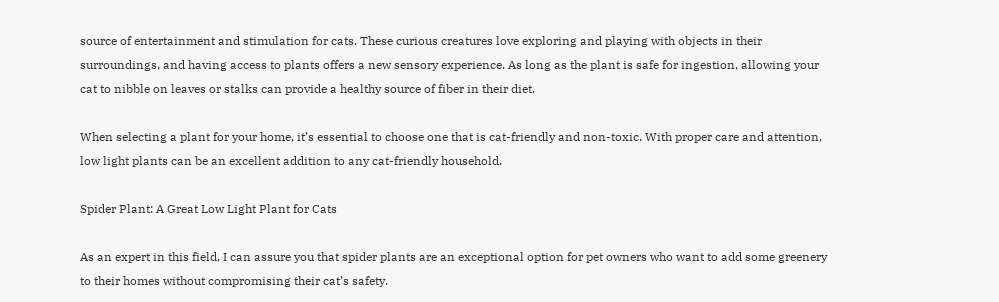source of entertainment and stimulation for cats. These curious creatures love exploring and playing with objects in their surroundings, and having access to plants offers a new sensory experience. As long as the plant is safe for ingestion, allowing your cat to nibble on leaves or stalks can provide a healthy source of fiber in their diet.

When selecting a plant for your home, it’s essential to choose one that is cat-friendly and non-toxic. With proper care and attention, low light plants can be an excellent addition to any cat-friendly household.

Spider Plant: A Great Low Light Plant for Cats

As an expert in this field, I can assure you that spider plants are an exceptional option for pet owners who want to add some greenery to their homes without compromising their cat’s safety.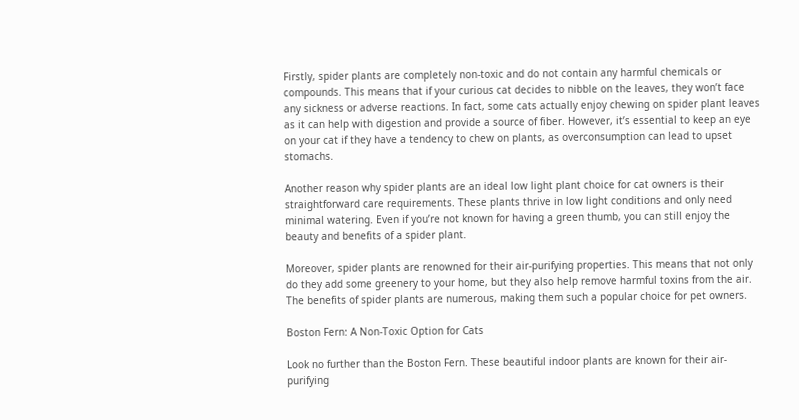Firstly, spider plants are completely non-toxic and do not contain any harmful chemicals or compounds. This means that if your curious cat decides to nibble on the leaves, they won’t face any sickness or adverse reactions. In fact, some cats actually enjoy chewing on spider plant leaves as it can help with digestion and provide a source of fiber. However, it’s essential to keep an eye on your cat if they have a tendency to chew on plants, as overconsumption can lead to upset stomachs.

Another reason why spider plants are an ideal low light plant choice for cat owners is their straightforward care requirements. These plants thrive in low light conditions and only need minimal watering. Even if you’re not known for having a green thumb, you can still enjoy the beauty and benefits of a spider plant.

Moreover, spider plants are renowned for their air-purifying properties. This means that not only do they add some greenery to your home, but they also help remove harmful toxins from the air. The benefits of spider plants are numerous, making them such a popular choice for pet owners.

Boston Fern: A Non-Toxic Option for Cats

Look no further than the Boston Fern. These beautiful indoor plants are known for their air-purifying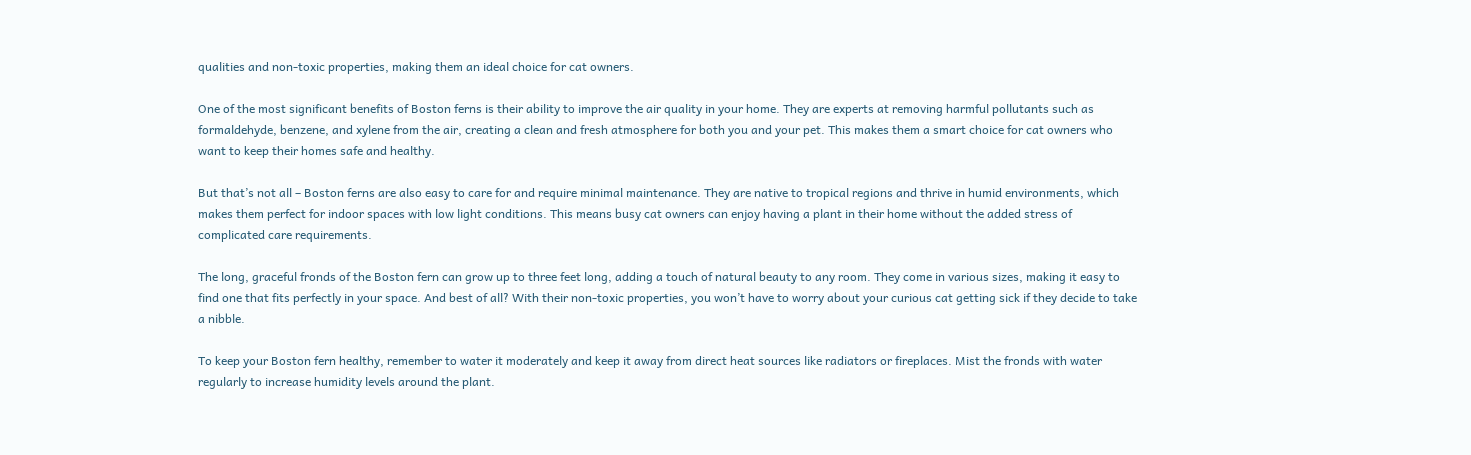qualities and non-toxic properties, making them an ideal choice for cat owners.

One of the most significant benefits of Boston ferns is their ability to improve the air quality in your home. They are experts at removing harmful pollutants such as formaldehyde, benzene, and xylene from the air, creating a clean and fresh atmosphere for both you and your pet. This makes them a smart choice for cat owners who want to keep their homes safe and healthy.

But that’s not all – Boston ferns are also easy to care for and require minimal maintenance. They are native to tropical regions and thrive in humid environments, which makes them perfect for indoor spaces with low light conditions. This means busy cat owners can enjoy having a plant in their home without the added stress of complicated care requirements.

The long, graceful fronds of the Boston fern can grow up to three feet long, adding a touch of natural beauty to any room. They come in various sizes, making it easy to find one that fits perfectly in your space. And best of all? With their non-toxic properties, you won’t have to worry about your curious cat getting sick if they decide to take a nibble.

To keep your Boston fern healthy, remember to water it moderately and keep it away from direct heat sources like radiators or fireplaces. Mist the fronds with water regularly to increase humidity levels around the plant.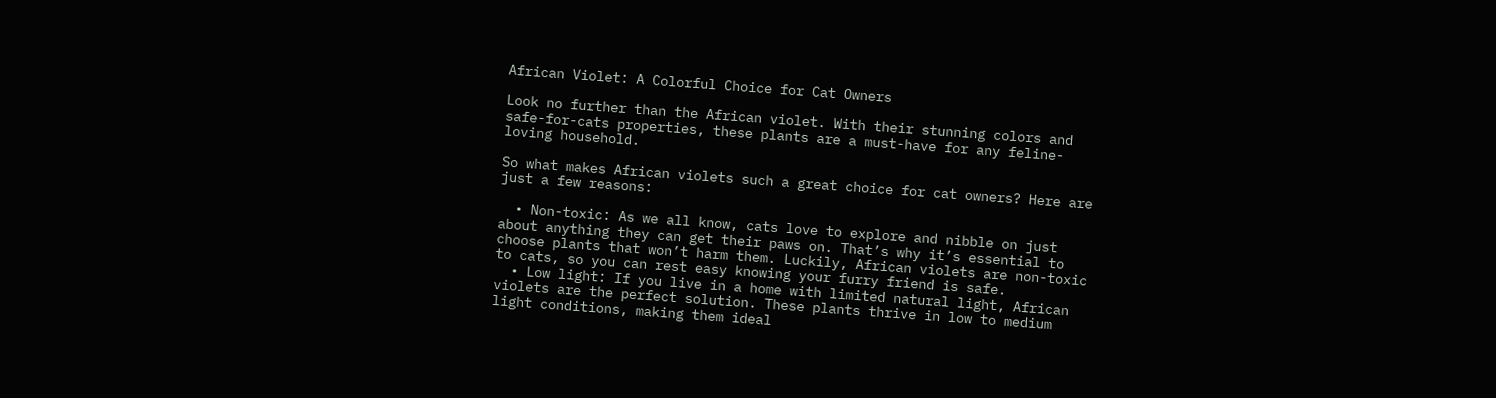African Violet: A Colorful Choice for Cat Owners

Look no further than the African violet. With their stunning colors and safe-for-cats properties, these plants are a must-have for any feline-loving household.

So what makes African violets such a great choice for cat owners? Here are just a few reasons:

  • Non-toxic: As we all know, cats love to explore and nibble on just about anything they can get their paws on. That’s why it’s essential to choose plants that won’t harm them. Luckily, African violets are non-toxic to cats, so you can rest easy knowing your furry friend is safe.
  • Low light: If you live in a home with limited natural light, African violets are the perfect solution. These plants thrive in low to medium light conditions, making them ideal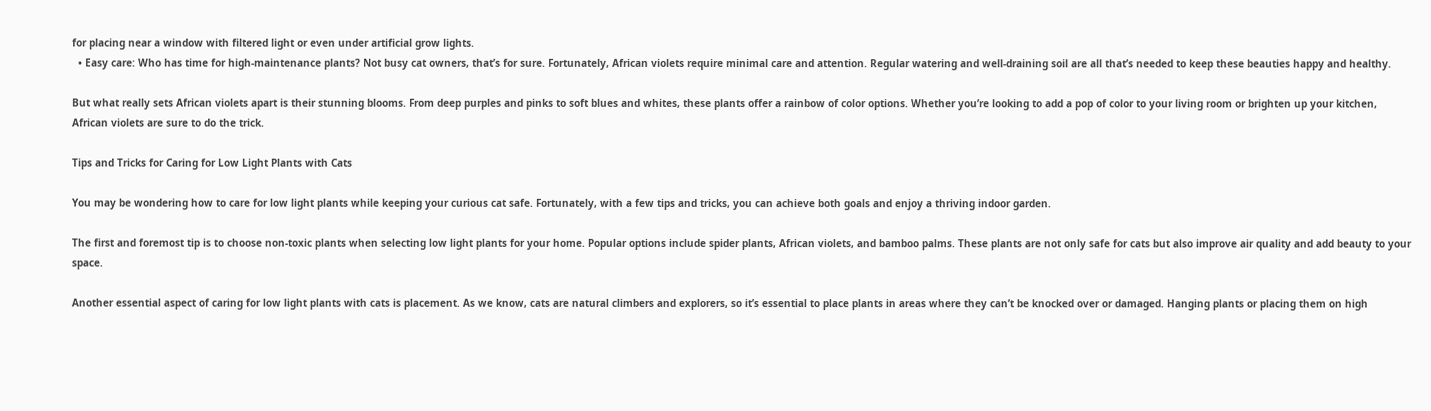for placing near a window with filtered light or even under artificial grow lights.
  • Easy care: Who has time for high-maintenance plants? Not busy cat owners, that’s for sure. Fortunately, African violets require minimal care and attention. Regular watering and well-draining soil are all that’s needed to keep these beauties happy and healthy.

But what really sets African violets apart is their stunning blooms. From deep purples and pinks to soft blues and whites, these plants offer a rainbow of color options. Whether you’re looking to add a pop of color to your living room or brighten up your kitchen, African violets are sure to do the trick.

Tips and Tricks for Caring for Low Light Plants with Cats

You may be wondering how to care for low light plants while keeping your curious cat safe. Fortunately, with a few tips and tricks, you can achieve both goals and enjoy a thriving indoor garden.

The first and foremost tip is to choose non-toxic plants when selecting low light plants for your home. Popular options include spider plants, African violets, and bamboo palms. These plants are not only safe for cats but also improve air quality and add beauty to your space.

Another essential aspect of caring for low light plants with cats is placement. As we know, cats are natural climbers and explorers, so it’s essential to place plants in areas where they can’t be knocked over or damaged. Hanging plants or placing them on high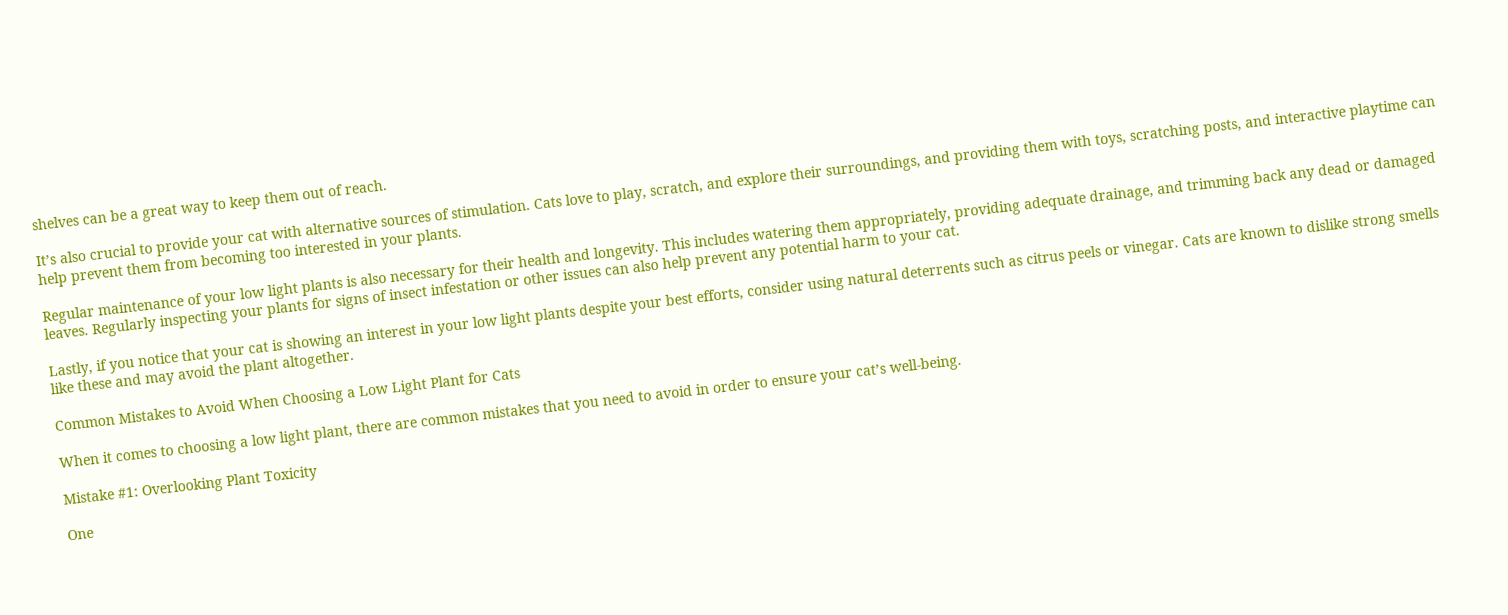shelves can be a great way to keep them out of reach.

It’s also crucial to provide your cat with alternative sources of stimulation. Cats love to play, scratch, and explore their surroundings, and providing them with toys, scratching posts, and interactive playtime can help prevent them from becoming too interested in your plants.

Regular maintenance of your low light plants is also necessary for their health and longevity. This includes watering them appropriately, providing adequate drainage, and trimming back any dead or damaged leaves. Regularly inspecting your plants for signs of insect infestation or other issues can also help prevent any potential harm to your cat.

Lastly, if you notice that your cat is showing an interest in your low light plants despite your best efforts, consider using natural deterrents such as citrus peels or vinegar. Cats are known to dislike strong smells like these and may avoid the plant altogether.

Common Mistakes to Avoid When Choosing a Low Light Plant for Cats

When it comes to choosing a low light plant, there are common mistakes that you need to avoid in order to ensure your cat’s well-being.

Mistake #1: Overlooking Plant Toxicity

One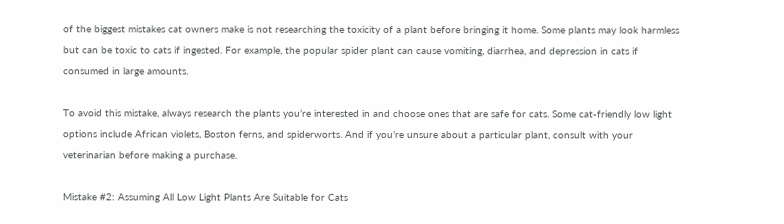of the biggest mistakes cat owners make is not researching the toxicity of a plant before bringing it home. Some plants may look harmless but can be toxic to cats if ingested. For example, the popular spider plant can cause vomiting, diarrhea, and depression in cats if consumed in large amounts.

To avoid this mistake, always research the plants you’re interested in and choose ones that are safe for cats. Some cat-friendly low light options include African violets, Boston ferns, and spiderworts. And if you’re unsure about a particular plant, consult with your veterinarian before making a purchase.

Mistake #2: Assuming All Low Light Plants Are Suitable for Cats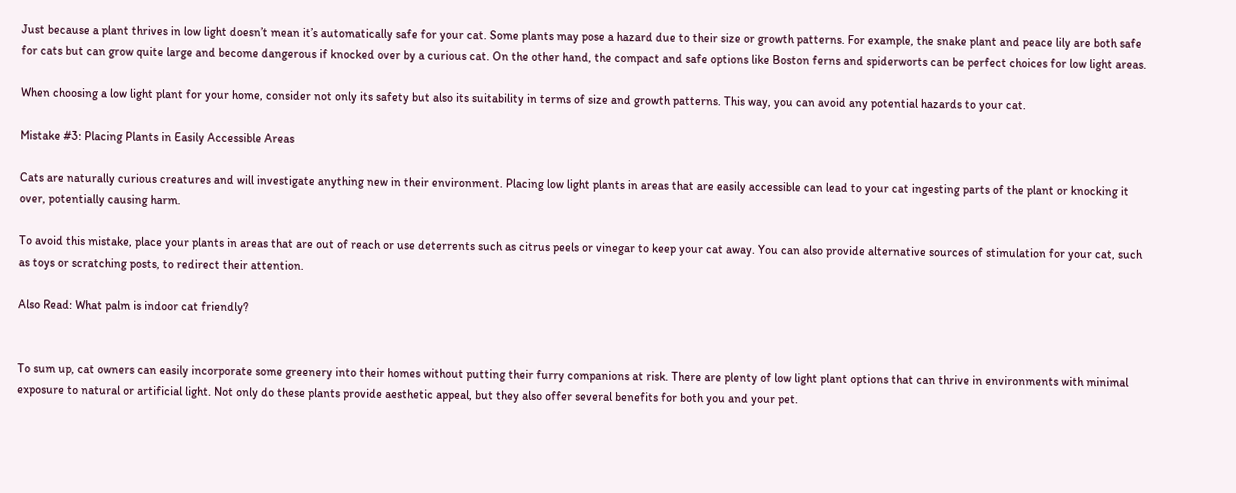Just because a plant thrives in low light doesn’t mean it’s automatically safe for your cat. Some plants may pose a hazard due to their size or growth patterns. For example, the snake plant and peace lily are both safe for cats but can grow quite large and become dangerous if knocked over by a curious cat. On the other hand, the compact and safe options like Boston ferns and spiderworts can be perfect choices for low light areas.

When choosing a low light plant for your home, consider not only its safety but also its suitability in terms of size and growth patterns. This way, you can avoid any potential hazards to your cat.

Mistake #3: Placing Plants in Easily Accessible Areas

Cats are naturally curious creatures and will investigate anything new in their environment. Placing low light plants in areas that are easily accessible can lead to your cat ingesting parts of the plant or knocking it over, potentially causing harm.

To avoid this mistake, place your plants in areas that are out of reach or use deterrents such as citrus peels or vinegar to keep your cat away. You can also provide alternative sources of stimulation for your cat, such as toys or scratching posts, to redirect their attention.

Also Read: What palm is indoor cat friendly?


To sum up, cat owners can easily incorporate some greenery into their homes without putting their furry companions at risk. There are plenty of low light plant options that can thrive in environments with minimal exposure to natural or artificial light. Not only do these plants provide aesthetic appeal, but they also offer several benefits for both you and your pet.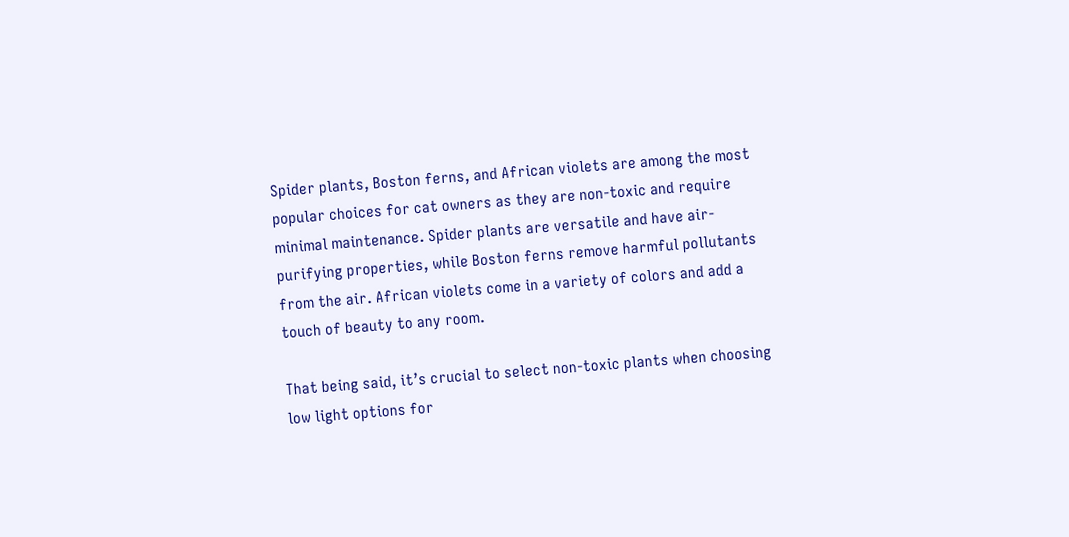Spider plants, Boston ferns, and African violets are among the most popular choices for cat owners as they are non-toxic and require minimal maintenance. Spider plants are versatile and have air-purifying properties, while Boston ferns remove harmful pollutants from the air. African violets come in a variety of colors and add a touch of beauty to any room.

That being said, it’s crucial to select non-toxic plants when choosing low light options for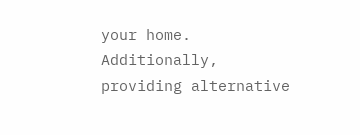your home. Additionally, providing alternative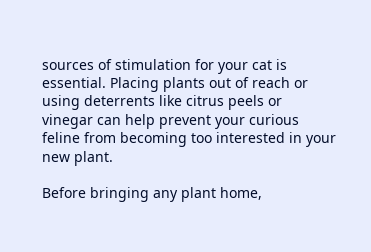sources of stimulation for your cat is essential. Placing plants out of reach or using deterrents like citrus peels or vinegar can help prevent your curious feline from becoming too interested in your new plant.

Before bringing any plant home,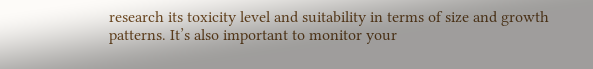research its toxicity level and suitability in terms of size and growth patterns. It’s also important to monitor your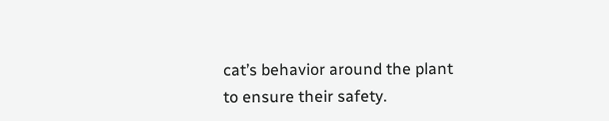cat’s behavior around the plant to ensure their safety.